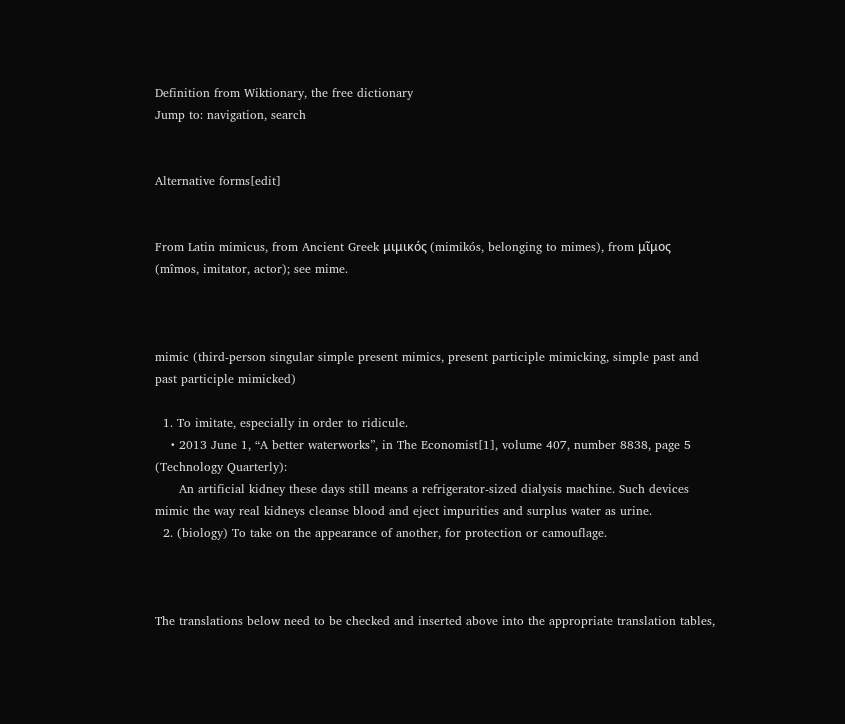Definition from Wiktionary, the free dictionary
Jump to: navigation, search


Alternative forms[edit]


From Latin mimicus, from Ancient Greek μιμικός (mimikós, belonging to mimes), from μῖμος (mîmos, imitator, actor); see mime.



mimic (third-person singular simple present mimics, present participle mimicking, simple past and past participle mimicked)

  1. To imitate, especially in order to ridicule.
    • 2013 June 1, “A better waterworks”, in The Economist[1], volume 407, number 8838, page 5 (Technology Quarterly):
      An artificial kidney these days still means a refrigerator-sized dialysis machine. Such devices mimic the way real kidneys cleanse blood and eject impurities and surplus water as urine.
  2. (biology) To take on the appearance of another, for protection or camouflage.



The translations below need to be checked and inserted above into the appropriate translation tables,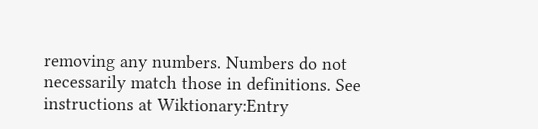removing any numbers. Numbers do not necessarily match those in definitions. See instructions at Wiktionary:Entry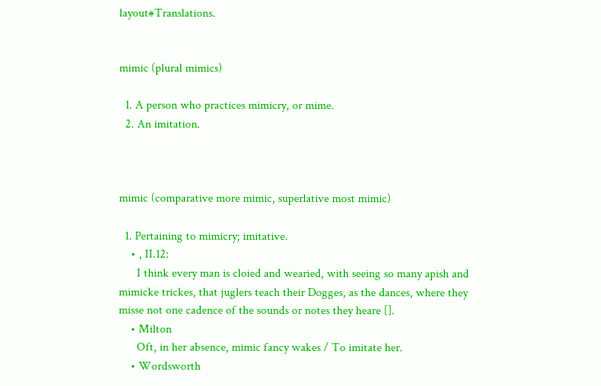layout#Translations.


mimic (plural mimics)

  1. A person who practices mimicry, or mime.
  2. An imitation.



mimic (comparative more mimic, superlative most mimic)

  1. Pertaining to mimicry; imitative.
    • , II.12:
      I think every man is cloied and wearied, with seeing so many apish and mimicke trickes, that juglers teach their Dogges, as the dances, where they misse not one cadence of the sounds or notes they heare [].
    • Milton
      Oft, in her absence, mimic fancy wakes / To imitate her.
    • Wordsworth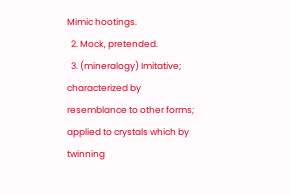Mimic hootings.
  2. Mock, pretended.
  3. (mineralogy) Imitative; characterized by resemblance to other forms; applied to crystals which by twinning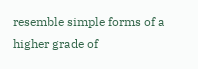resemble simple forms of a higher grade of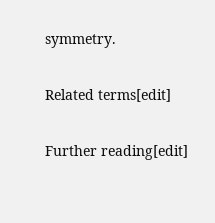symmetry.

Related terms[edit]

Further reading[edit]